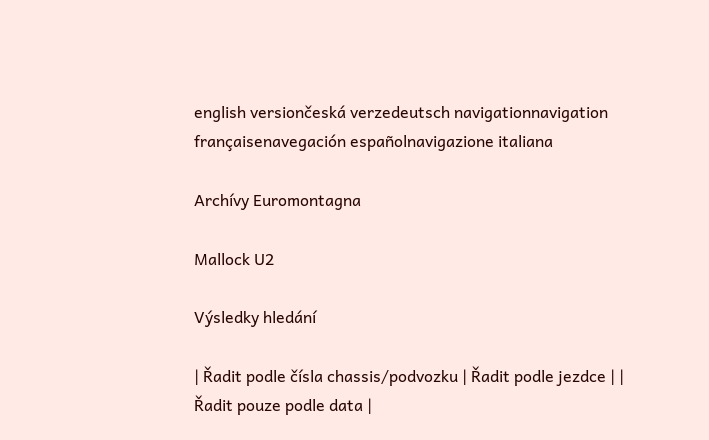english versiončeská verzedeutsch navigationnavigation françaisenavegación españolnavigazione italiana

Archívy Euromontagna

Mallock U2

Výsledky hledání

| Řadit podle čísla chassis/podvozku | Řadit podle jezdce | | Řadit pouze podle data |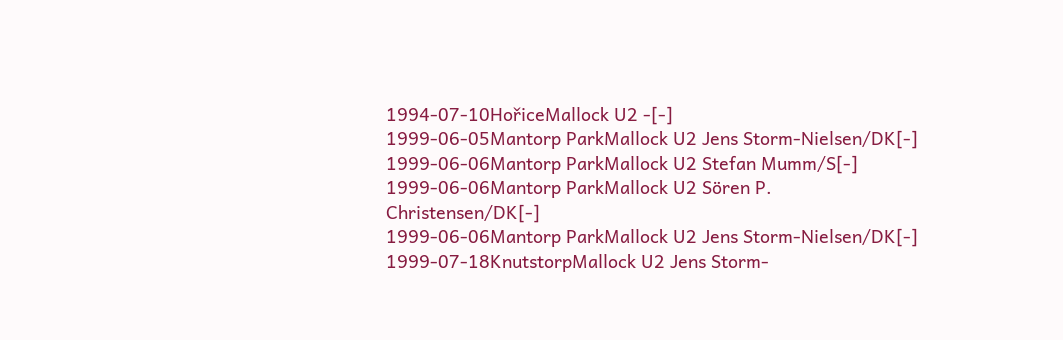1994-07-10HořiceMallock U2 -[-]
1999-06-05Mantorp ParkMallock U2 Jens Storm-Nielsen/DK[-]
1999-06-06Mantorp ParkMallock U2 Stefan Mumm/S[-]
1999-06-06Mantorp ParkMallock U2 Sören P. Christensen/DK[-]
1999-06-06Mantorp ParkMallock U2 Jens Storm-Nielsen/DK[-]
1999-07-18KnutstorpMallock U2 Jens Storm-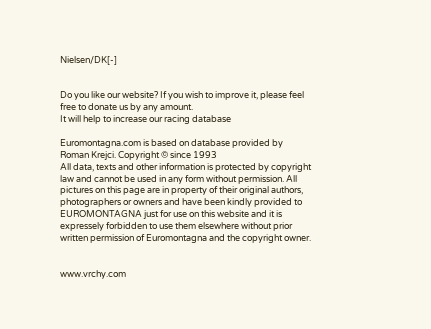Nielsen/DK[-]


Do you like our website? If you wish to improve it, please feel free to donate us by any amount.
It will help to increase our racing database

Euromontagna.com is based on database provided by Roman Krejci. Copyright © since 1993
All data, texts and other information is protected by copyright law and cannot be used in any form without permission. All pictures on this page are in property of their original authors, photographers or owners and have been kindly provided to EUROMONTAGNA just for use on this website and it is expressely forbidden to use them elsewhere without prior written permission of Euromontagna and the copyright owner.


www.vrchy.com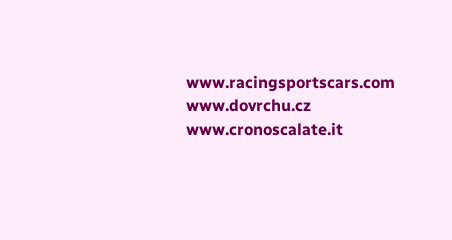www.racingsportscars.com  www.dovrchu.cz  www.cronoscalate.it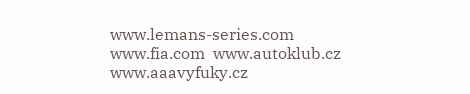www.lemans-series.com  www.fia.com  www.autoklub.cz  www.aaavyfuky.cz